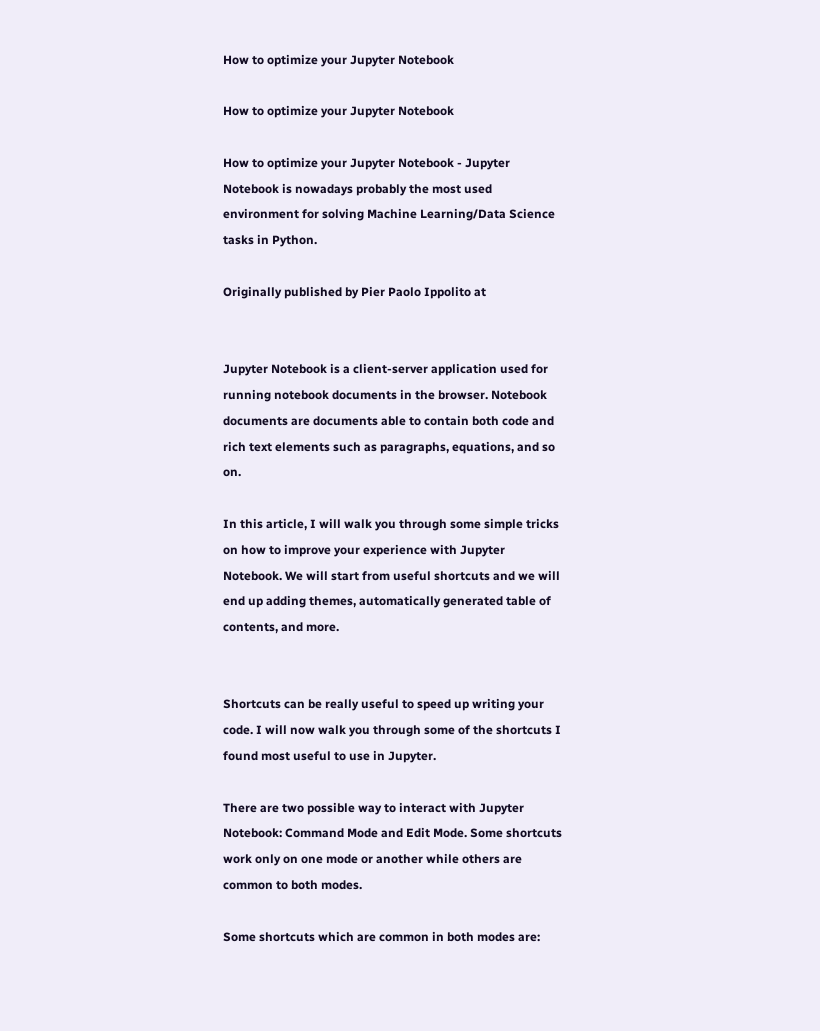How to optimize your Jupyter Notebook

How to optimize your Jupyter Notebook

How to optimize your Jupyter Notebook - Jupyter Notebook is nowadays probably the most used environment for solving Machine Learning/Data Science tasks in Python.

Originally published by Pier Paolo Ippolito at


Jupyter Notebook is a client-server application used for running notebook documents in the browser. Notebook documents are documents able to contain both code and rich text elements such as paragraphs, equations, and so on.

In this article, I will walk you through some simple tricks on how to improve your experience with Jupyter Notebook. We will start from useful shortcuts and we will end up adding themes, automatically generated table of contents, and more.


Shortcuts can be really useful to speed up writing your code. I will now walk you through some of the shortcuts I found most useful to use in Jupyter.

There are two possible way to interact with Jupyter Notebook: Command Mode and Edit Mode. Some shortcuts work only on one mode or another while others are common to both modes.

Some shortcuts which are common in both modes are: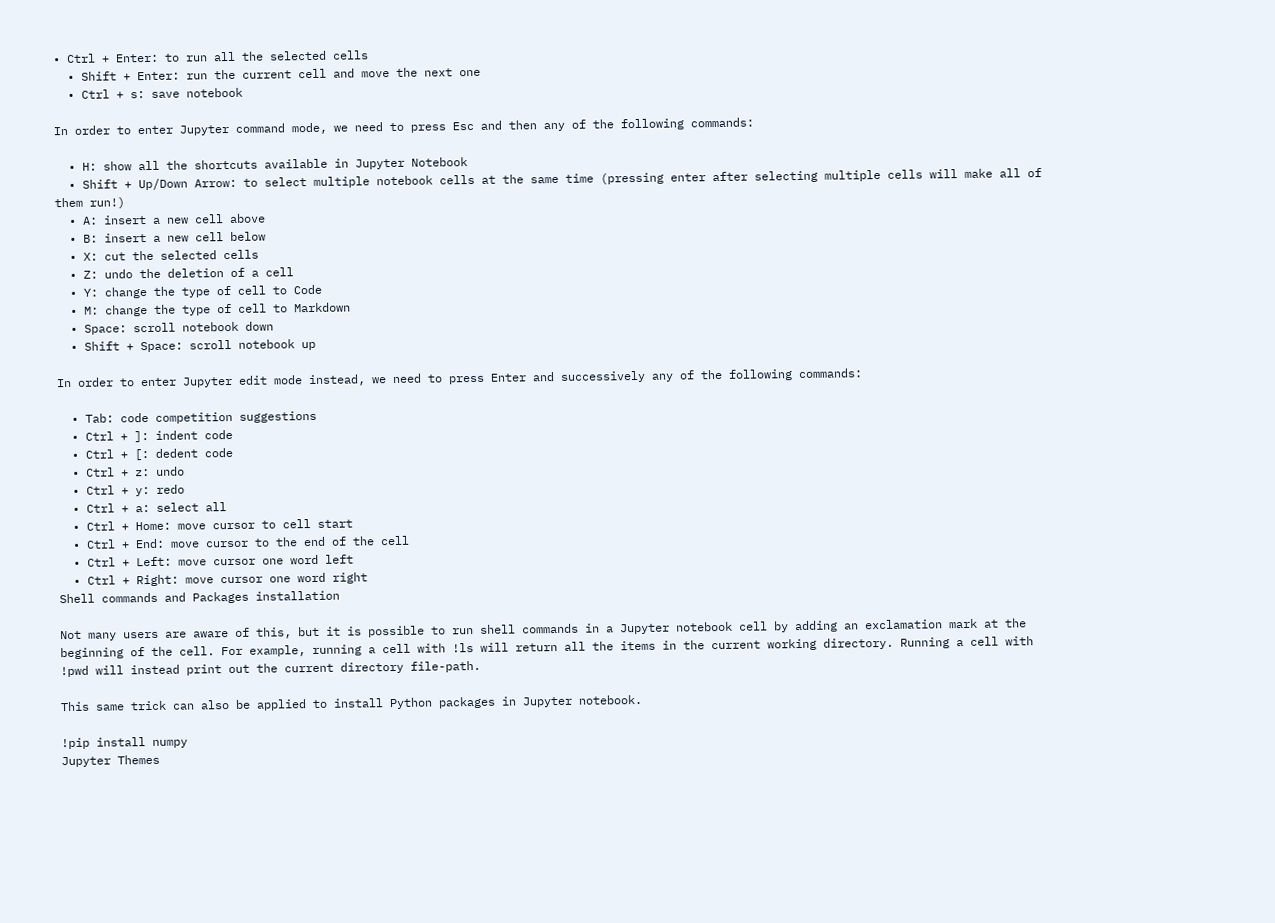• Ctrl + Enter: to run all the selected cells
  • Shift + Enter: run the current cell and move the next one
  • Ctrl + s: save notebook

In order to enter Jupyter command mode, we need to press Esc and then any of the following commands:

  • H: show all the shortcuts available in Jupyter Notebook
  • Shift + Up/Down Arrow: to select multiple notebook cells at the same time (pressing enter after selecting multiple cells will make all of them run!)
  • A: insert a new cell above
  • B: insert a new cell below
  • X: cut the selected cells
  • Z: undo the deletion of a cell
  • Y: change the type of cell to Code
  • M: change the type of cell to Markdown
  • Space: scroll notebook down
  • Shift + Space: scroll notebook up

In order to enter Jupyter edit mode instead, we need to press Enter and successively any of the following commands:

  • Tab: code competition suggestions
  • Ctrl + ]: indent code
  • Ctrl + [: dedent code
  • Ctrl + z: undo
  • Ctrl + y: redo
  • Ctrl + a: select all
  • Ctrl + Home: move cursor to cell start
  • Ctrl + End: move cursor to the end of the cell
  • Ctrl + Left: move cursor one word left
  • Ctrl + Right: move cursor one word right
Shell commands and Packages installation

Not many users are aware of this, but it is possible to run shell commands in a Jupyter notebook cell by adding an exclamation mark at the beginning of the cell. For example, running a cell with !ls will return all the items in the current working directory. Running a cell with !pwd will instead print out the current directory file-path.

This same trick can also be applied to install Python packages in Jupyter notebook.

!pip install numpy
Jupyter Themes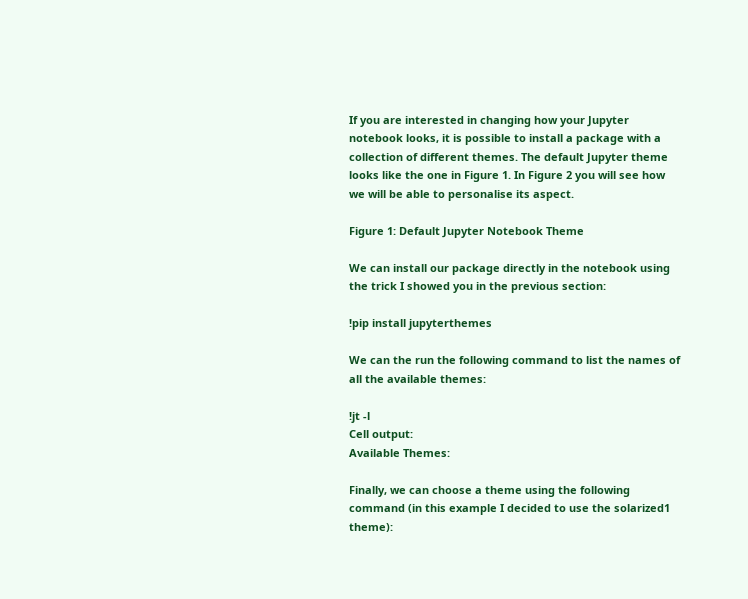If you are interested in changing how your Jupyter notebook looks, it is possible to install a package with a collection of different themes. The default Jupyter theme looks like the one in Figure 1. In Figure 2 you will see how we will be able to personalise its aspect.

Figure 1: Default Jupyter Notebook Theme

We can install our package directly in the notebook using the trick I showed you in the previous section:

!pip install jupyterthemes

We can the run the following command to list the names of all the available themes:

!jt -l
Cell output:
Available Themes:

Finally, we can choose a theme using the following command (in this example I decided to use the solarized1 theme):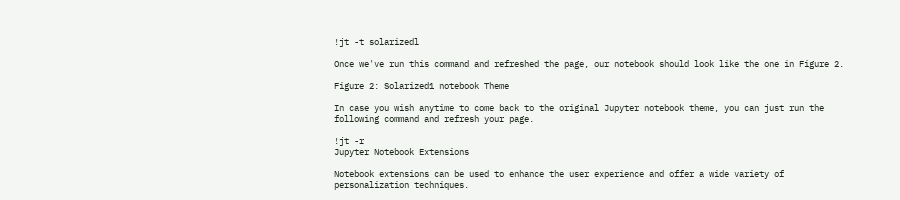!jt -t solarizedl

Once we've run this command and refreshed the page, our notebook should look like the one in Figure 2.

Figure 2: Solarized1 notebook Theme

In case you wish anytime to come back to the original Jupyter notebook theme, you can just run the following command and refresh your page.

!jt -r
Jupyter Notebook Extensions

Notebook extensions can be used to enhance the user experience and offer a wide variety of personalization techniques.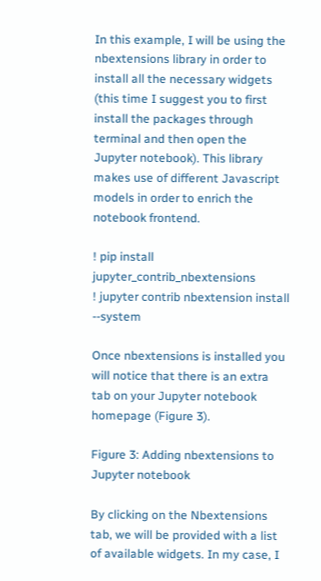In this example, I will be using the nbextensions library in order to install all the necessary widgets (this time I suggest you to first install the packages through terminal and then open the Jupyter notebook). This library makes use of different Javascript models in order to enrich the notebook frontend.

! pip install jupyter_contrib_nbextensions
! jupyter contrib nbextension install --system

Once nbextensions is installed you will notice that there is an extra tab on your Jupyter notebook homepage (Figure 3).

Figure 3: Adding nbextensions to Jupyter notebook

By clicking on the Nbextensions tab, we will be provided with a list of available widgets. In my case, I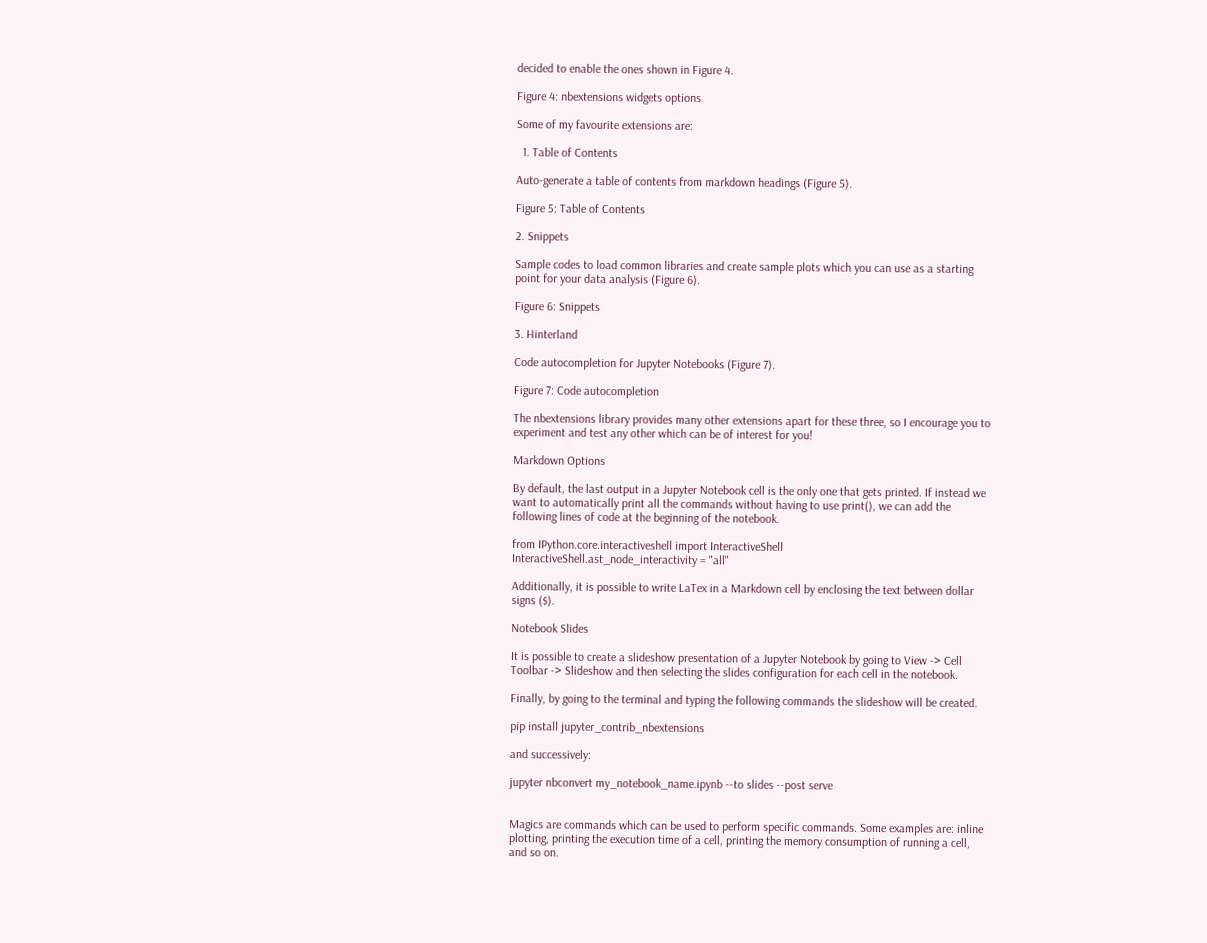decided to enable the ones shown in Figure 4.

Figure 4: nbextensions widgets options

Some of my favourite extensions are:

  1. Table of Contents

Auto-generate a table of contents from markdown headings (Figure 5).

Figure 5: Table of Contents

2. Snippets

Sample codes to load common libraries and create sample plots which you can use as a starting point for your data analysis (Figure 6).

Figure 6: Snippets

3. Hinterland

Code autocompletion for Jupyter Notebooks (Figure 7).

Figure 7: Code autocompletion

The nbextensions library provides many other extensions apart for these three, so I encourage you to experiment and test any other which can be of interest for you!

Markdown Options

By default, the last output in a Jupyter Notebook cell is the only one that gets printed. If instead we want to automatically print all the commands without having to use print(), we can add the following lines of code at the beginning of the notebook.

from IPython.core.interactiveshell import InteractiveShell
InteractiveShell.ast_node_interactivity = "all"

Additionally, it is possible to write LaTex in a Markdown cell by enclosing the text between dollar signs ($).

Notebook Slides

It is possible to create a slideshow presentation of a Jupyter Notebook by going to View -> Cell Toolbar -> Slideshow and then selecting the slides configuration for each cell in the notebook.

Finally, by going to the terminal and typing the following commands the slideshow will be created.

pip install jupyter_contrib_nbextensions

and successively:

jupyter nbconvert my_notebook_name.ipynb --to slides --post serve


Magics are commands which can be used to perform specific commands. Some examples are: inline plotting, printing the execution time of a cell, printing the memory consumption of running a cell, and so on.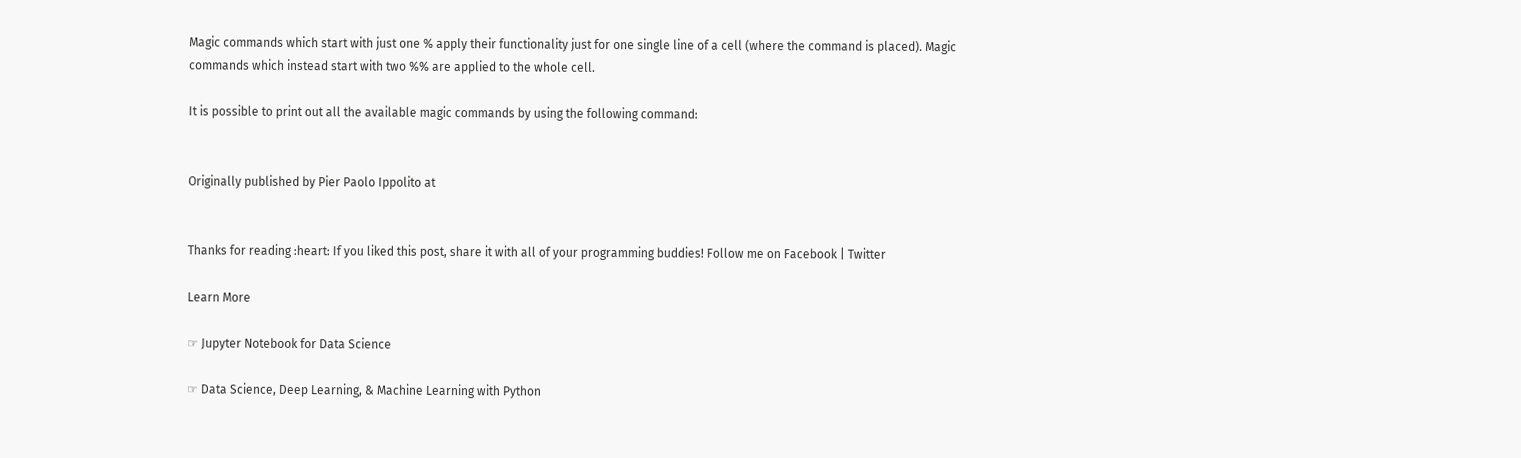Magic commands which start with just one % apply their functionality just for one single line of a cell (where the command is placed). Magic commands which instead start with two %% are applied to the whole cell.

It is possible to print out all the available magic commands by using the following command:


Originally published by Pier Paolo Ippolito at


Thanks for reading :heart: If you liked this post, share it with all of your programming buddies! Follow me on Facebook | Twitter

Learn More

☞ Jupyter Notebook for Data Science

☞ Data Science, Deep Learning, & Machine Learning with Python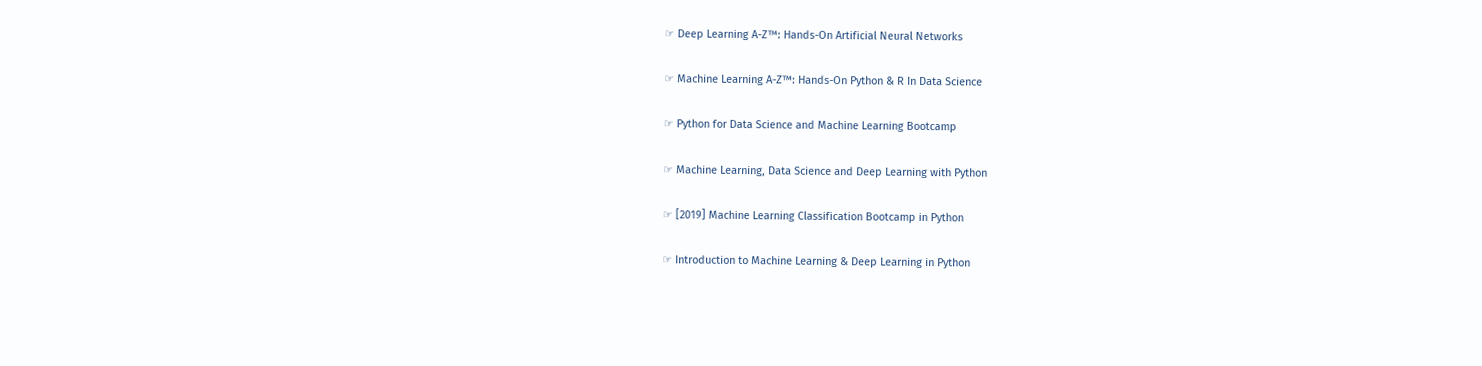☞ Deep Learning A-Z™: Hands-On Artificial Neural Networks

☞ Machine Learning A-Z™: Hands-On Python & R In Data Science

☞ Python for Data Science and Machine Learning Bootcamp

☞ Machine Learning, Data Science and Deep Learning with Python

☞ [2019] Machine Learning Classification Bootcamp in Python

☞ Introduction to Machine Learning & Deep Learning in Python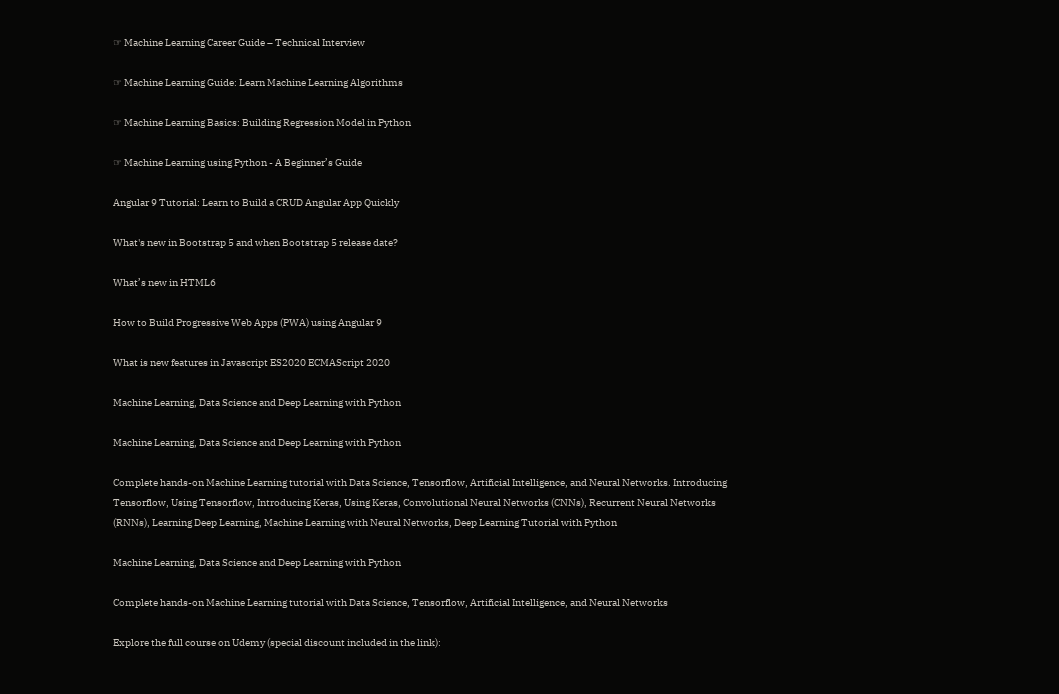☞ Machine Learning Career Guide – Technical Interview

☞ Machine Learning Guide: Learn Machine Learning Algorithms

☞ Machine Learning Basics: Building Regression Model in Python

☞ Machine Learning using Python - A Beginner’s Guide

Angular 9 Tutorial: Learn to Build a CRUD Angular App Quickly

What's new in Bootstrap 5 and when Bootstrap 5 release date?

What’s new in HTML6

How to Build Progressive Web Apps (PWA) using Angular 9

What is new features in Javascript ES2020 ECMAScript 2020

Machine Learning, Data Science and Deep Learning with Python

Machine Learning, Data Science and Deep Learning with Python

Complete hands-on Machine Learning tutorial with Data Science, Tensorflow, Artificial Intelligence, and Neural Networks. Introducing Tensorflow, Using Tensorflow, Introducing Keras, Using Keras, Convolutional Neural Networks (CNNs), Recurrent Neural Networks (RNNs), Learning Deep Learning, Machine Learning with Neural Networks, Deep Learning Tutorial with Python

Machine Learning, Data Science and Deep Learning with Python

Complete hands-on Machine Learning tutorial with Data Science, Tensorflow, Artificial Intelligence, and Neural Networks

Explore the full course on Udemy (special discount included in the link):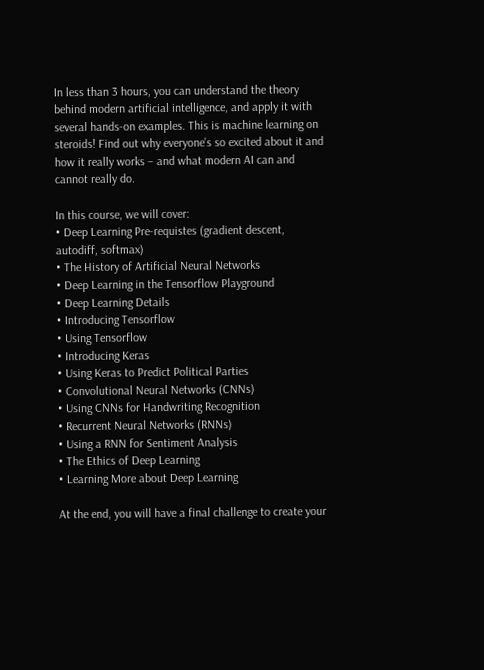In less than 3 hours, you can understand the theory behind modern artificial intelligence, and apply it with several hands-on examples. This is machine learning on steroids! Find out why everyone’s so excited about it and how it really works – and what modern AI can and cannot really do.

In this course, we will cover:
• Deep Learning Pre-requistes (gradient descent, autodiff, softmax)
• The History of Artificial Neural Networks
• Deep Learning in the Tensorflow Playground
• Deep Learning Details
• Introducing Tensorflow
• Using Tensorflow
• Introducing Keras
• Using Keras to Predict Political Parties
• Convolutional Neural Networks (CNNs)
• Using CNNs for Handwriting Recognition
• Recurrent Neural Networks (RNNs)
• Using a RNN for Sentiment Analysis
• The Ethics of Deep Learning
• Learning More about Deep Learning

At the end, you will have a final challenge to create your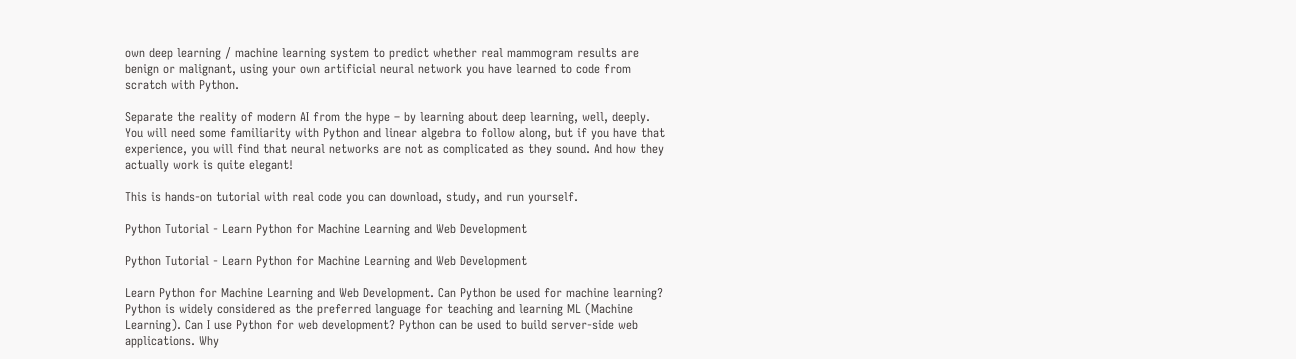own deep learning / machine learning system to predict whether real mammogram results are benign or malignant, using your own artificial neural network you have learned to code from scratch with Python.

Separate the reality of modern AI from the hype – by learning about deep learning, well, deeply. You will need some familiarity with Python and linear algebra to follow along, but if you have that experience, you will find that neural networks are not as complicated as they sound. And how they actually work is quite elegant!

This is hands-on tutorial with real code you can download, study, and run yourself.

Python Tutorial - Learn Python for Machine Learning and Web Development

Python Tutorial - Learn Python for Machine Learning and Web Development

Learn Python for Machine Learning and Web Development. Can Python be used for machine learning? Python is widely considered as the preferred language for teaching and learning ML (Machine Learning). Can I use Python for web development? Python can be used to build server-side web applications. Why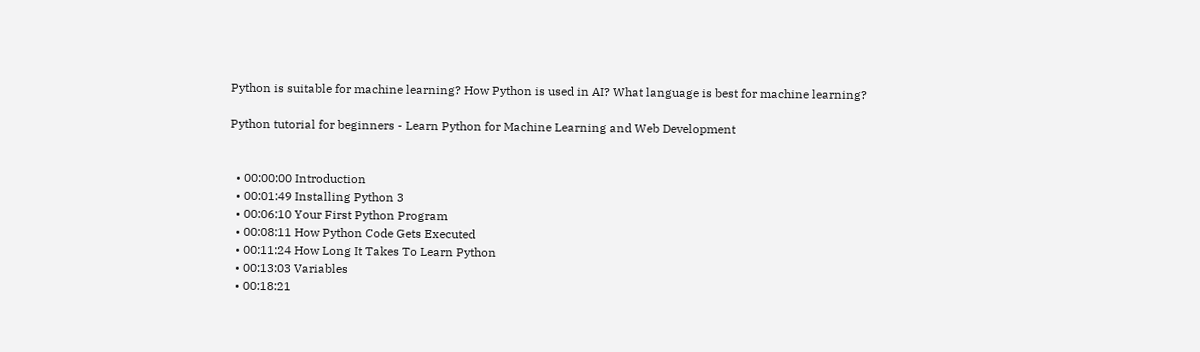Python is suitable for machine learning? How Python is used in AI? What language is best for machine learning?

Python tutorial for beginners - Learn Python for Machine Learning and Web Development


  • 00:00:00 Introduction
  • 00:01:49 Installing Python 3
  • 00:06:10 Your First Python Program
  • 00:08:11 How Python Code Gets Executed
  • 00:11:24 How Long It Takes To Learn Python
  • 00:13:03 Variables
  • 00:18:21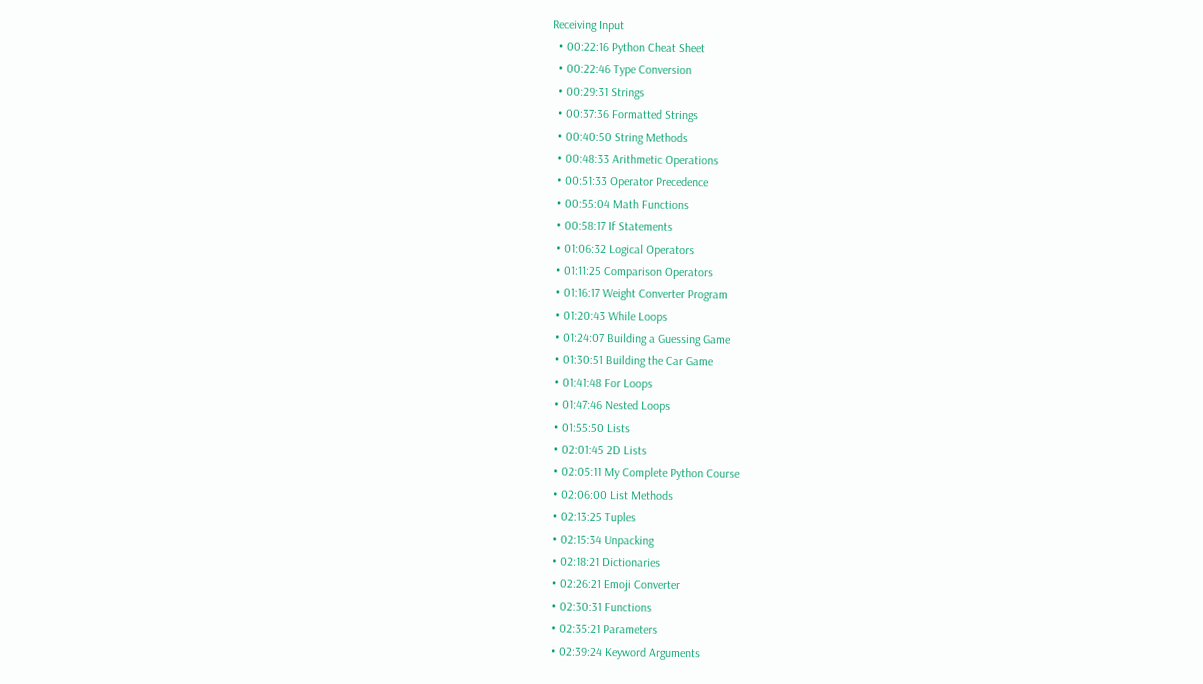Receiving Input
  • 00:22:16 Python Cheat Sheet
  • 00:22:46 Type Conversion
  • 00:29:31 Strings
  • 00:37:36 Formatted Strings
  • 00:40:50 String Methods
  • 00:48:33 Arithmetic Operations
  • 00:51:33 Operator Precedence
  • 00:55:04 Math Functions
  • 00:58:17 If Statements
  • 01:06:32 Logical Operators
  • 01:11:25 Comparison Operators
  • 01:16:17 Weight Converter Program
  • 01:20:43 While Loops
  • 01:24:07 Building a Guessing Game
  • 01:30:51 Building the Car Game
  • 01:41:48 For Loops
  • 01:47:46 Nested Loops
  • 01:55:50 Lists
  • 02:01:45 2D Lists
  • 02:05:11 My Complete Python Course
  • 02:06:00 List Methods
  • 02:13:25 Tuples
  • 02:15:34 Unpacking
  • 02:18:21 Dictionaries
  • 02:26:21 Emoji Converter
  • 02:30:31 Functions
  • 02:35:21 Parameters
  • 02:39:24 Keyword Arguments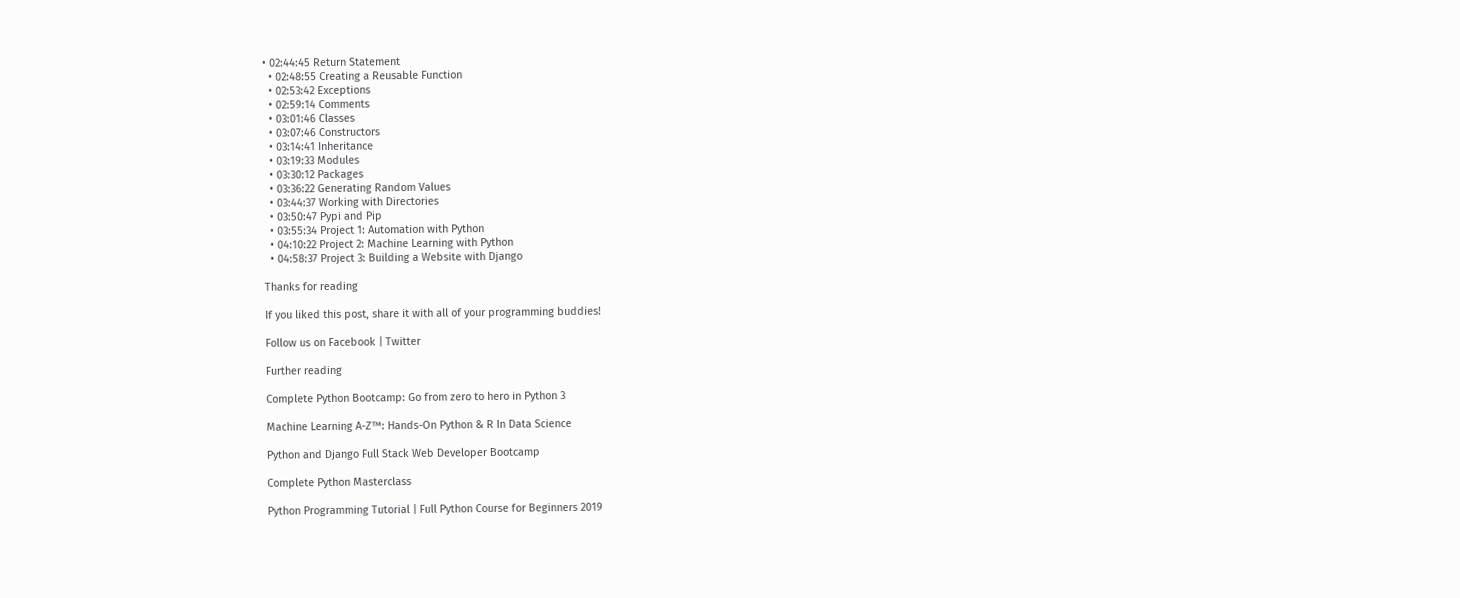• 02:44:45 Return Statement
  • 02:48:55 Creating a Reusable Function
  • 02:53:42 Exceptions
  • 02:59:14 Comments
  • 03:01:46 Classes
  • 03:07:46 Constructors
  • 03:14:41 Inheritance
  • 03:19:33 Modules
  • 03:30:12 Packages
  • 03:36:22 Generating Random Values
  • 03:44:37 Working with Directories
  • 03:50:47 Pypi and Pip
  • 03:55:34 Project 1: Automation with Python
  • 04:10:22 Project 2: Machine Learning with Python
  • 04:58:37 Project 3: Building a Website with Django

Thanks for reading

If you liked this post, share it with all of your programming buddies!

Follow us on Facebook | Twitter

Further reading

Complete Python Bootcamp: Go from zero to hero in Python 3

Machine Learning A-Z™: Hands-On Python & R In Data Science

Python and Django Full Stack Web Developer Bootcamp

Complete Python Masterclass

Python Programming Tutorial | Full Python Course for Beginners 2019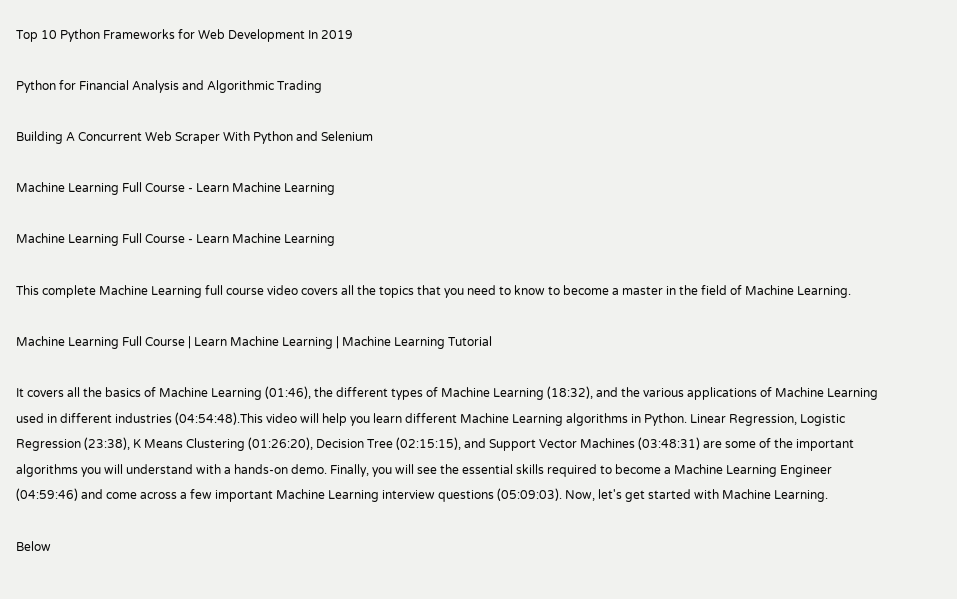Top 10 Python Frameworks for Web Development In 2019

Python for Financial Analysis and Algorithmic Trading

Building A Concurrent Web Scraper With Python and Selenium

Machine Learning Full Course - Learn Machine Learning

Machine Learning Full Course - Learn Machine Learning

This complete Machine Learning full course video covers all the topics that you need to know to become a master in the field of Machine Learning.

Machine Learning Full Course | Learn Machine Learning | Machine Learning Tutorial

It covers all the basics of Machine Learning (01:46), the different types of Machine Learning (18:32), and the various applications of Machine Learning used in different industries (04:54:48).This video will help you learn different Machine Learning algorithms in Python. Linear Regression, Logistic Regression (23:38), K Means Clustering (01:26:20), Decision Tree (02:15:15), and Support Vector Machines (03:48:31) are some of the important algorithms you will understand with a hands-on demo. Finally, you will see the essential skills required to become a Machine Learning Engineer (04:59:46) and come across a few important Machine Learning interview questions (05:09:03). Now, let's get started with Machine Learning.

Below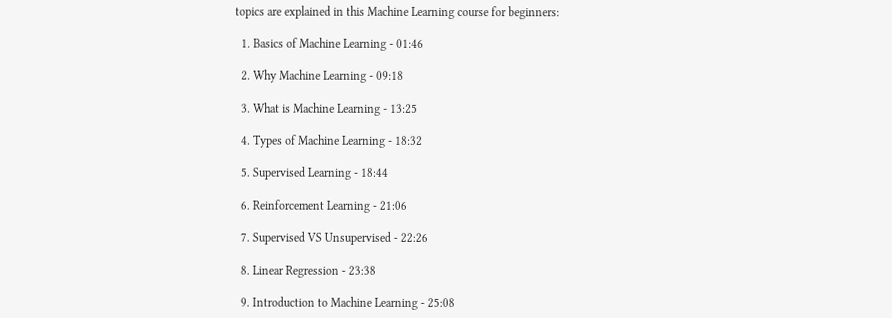topics are explained in this Machine Learning course for beginners:

  1. Basics of Machine Learning - 01:46

  2. Why Machine Learning - 09:18

  3. What is Machine Learning - 13:25

  4. Types of Machine Learning - 18:32

  5. Supervised Learning - 18:44

  6. Reinforcement Learning - 21:06

  7. Supervised VS Unsupervised - 22:26

  8. Linear Regression - 23:38

  9. Introduction to Machine Learning - 25:08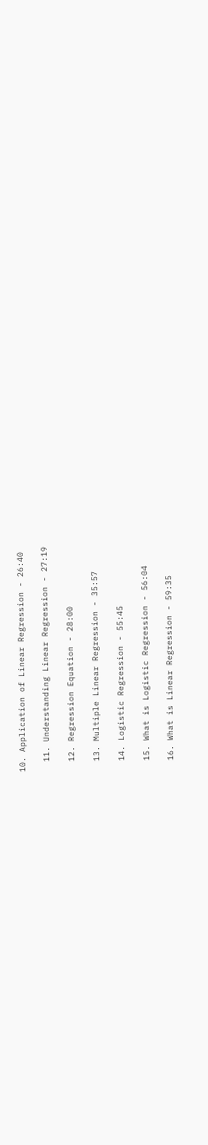10. Application of Linear Regression - 26:40

  11. Understanding Linear Regression - 27:19

  12. Regression Equation - 28:00

  13. Multiple Linear Regression - 35:57

  14. Logistic Regression - 55:45

  15. What is Logistic Regression - 56:04

  16. What is Linear Regression - 59:35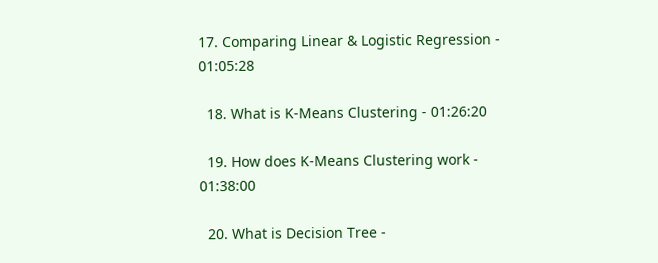17. Comparing Linear & Logistic Regression - 01:05:28

  18. What is K-Means Clustering - 01:26:20

  19. How does K-Means Clustering work - 01:38:00

  20. What is Decision Tree -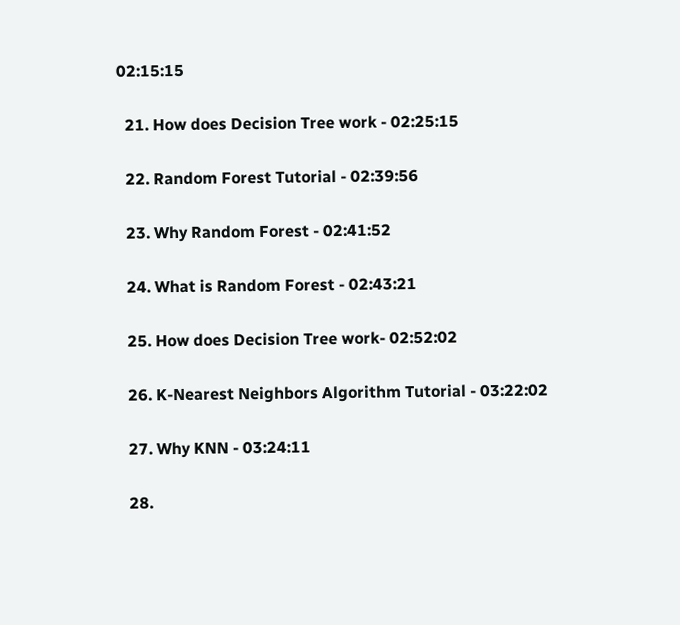02:15:15

  21. How does Decision Tree work - 02:25:15

  22. Random Forest Tutorial - 02:39:56

  23. Why Random Forest - 02:41:52

  24. What is Random Forest - 02:43:21

  25. How does Decision Tree work- 02:52:02

  26. K-Nearest Neighbors Algorithm Tutorial - 03:22:02

  27. Why KNN - 03:24:11

  28.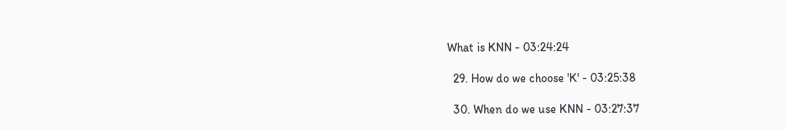What is KNN - 03:24:24

  29. How do we choose 'K' - 03:25:38

  30. When do we use KNN - 03:27:37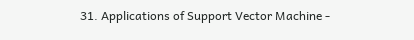31. Applications of Support Vector Machine -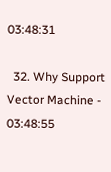03:48:31

  32. Why Support Vector Machine - 03:48:55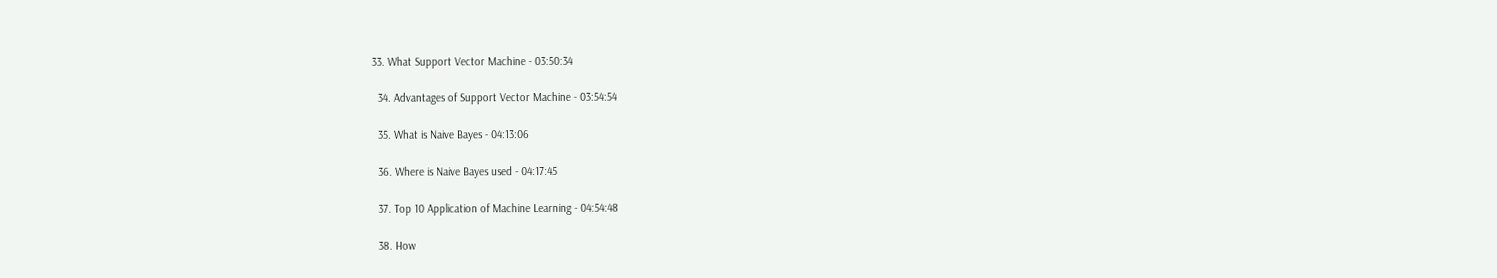33. What Support Vector Machine - 03:50:34

  34. Advantages of Support Vector Machine - 03:54:54

  35. What is Naive Bayes - 04:13:06

  36. Where is Naive Bayes used - 04:17:45

  37. Top 10 Application of Machine Learning - 04:54:48

  38. How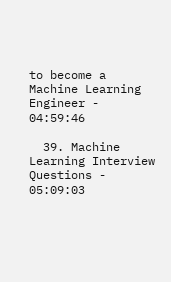to become a Machine Learning Engineer - 04:59:46

  39. Machine Learning Interview Questions - 05:09:03